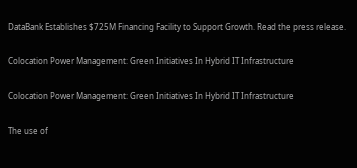DataBank Establishes $725M Financing Facility to Support Growth. Read the press release.

Colocation Power Management: Green Initiatives In Hybrid IT Infrastructure

Colocation Power Management: Green Initiatives In Hybrid IT Infrastructure

The use of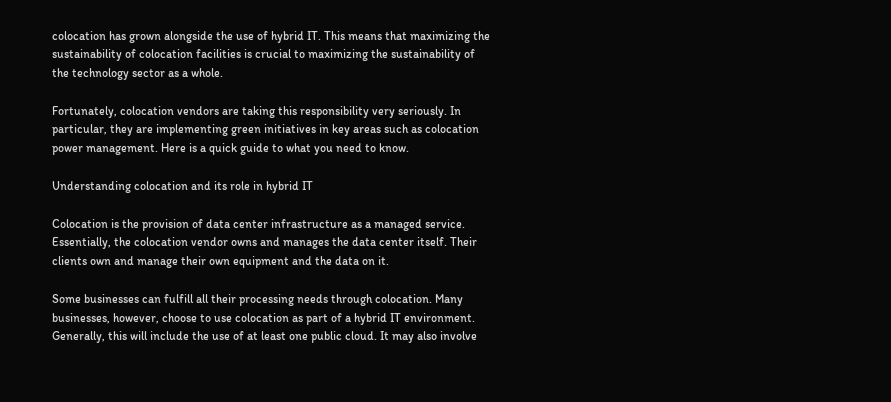colocation has grown alongside the use of hybrid IT. This means that maximizing the sustainability of colocation facilities is crucial to maximizing the sustainability of the technology sector as a whole.

Fortunately, colocation vendors are taking this responsibility very seriously. In particular, they are implementing green initiatives in key areas such as colocation power management. Here is a quick guide to what you need to know.

Understanding colocation and its role in hybrid IT

Colocation is the provision of data center infrastructure as a managed service. Essentially, the colocation vendor owns and manages the data center itself. Their clients own and manage their own equipment and the data on it.

Some businesses can fulfill all their processing needs through colocation. Many businesses, however, choose to use colocation as part of a hybrid IT environment. Generally, this will include the use of at least one public cloud. It may also involve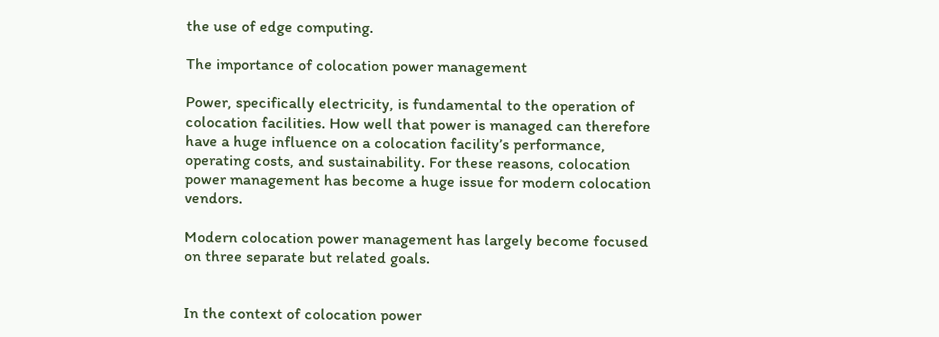the use of edge computing.

The importance of colocation power management

Power, specifically electricity, is fundamental to the operation of colocation facilities. How well that power is managed can therefore have a huge influence on a colocation facility’s performance, operating costs, and sustainability. For these reasons, colocation power management has become a huge issue for modern colocation vendors.

Modern colocation power management has largely become focused on three separate but related goals.


In the context of colocation power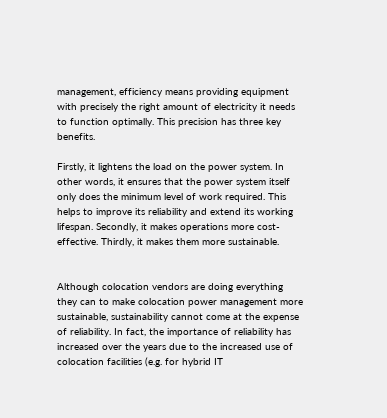management, efficiency means providing equipment with precisely the right amount of electricity it needs to function optimally. This precision has three key benefits.

Firstly, it lightens the load on the power system. In other words, it ensures that the power system itself only does the minimum level of work required. This helps to improve its reliability and extend its working lifespan. Secondly, it makes operations more cost-effective. Thirdly, it makes them more sustainable.


Although colocation vendors are doing everything they can to make colocation power management more sustainable, sustainability cannot come at the expense of reliability. In fact, the importance of reliability has increased over the years due to the increased use of colocation facilities (e.g. for hybrid IT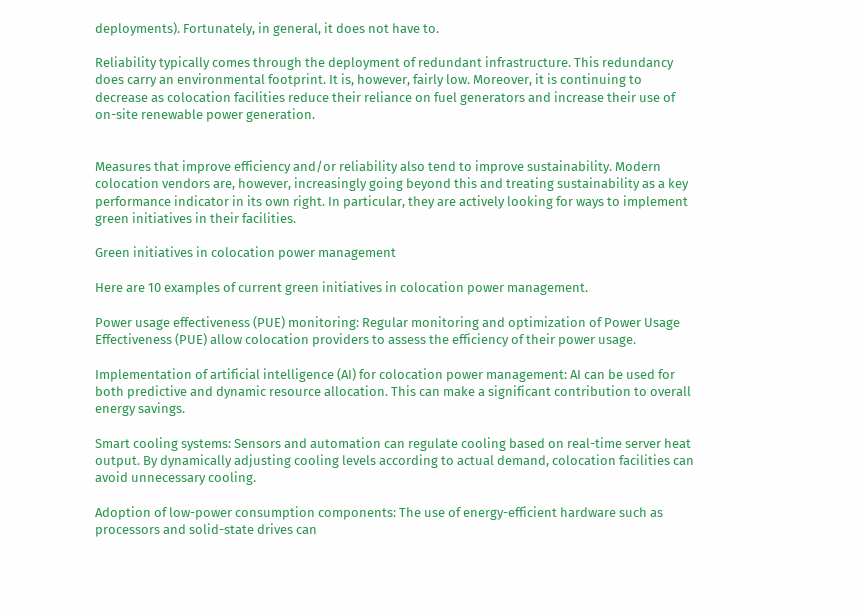deployments). Fortunately, in general, it does not have to.

Reliability typically comes through the deployment of redundant infrastructure. This redundancy does carry an environmental footprint. It is, however, fairly low. Moreover, it is continuing to decrease as colocation facilities reduce their reliance on fuel generators and increase their use of on-site renewable power generation.


Measures that improve efficiency and/or reliability also tend to improve sustainability. Modern colocation vendors are, however, increasingly going beyond this and treating sustainability as a key performance indicator in its own right. In particular, they are actively looking for ways to implement green initiatives in their facilities.

Green initiatives in colocation power management

Here are 10 examples of current green initiatives in colocation power management.

Power usage effectiveness (PUE) monitoring: Regular monitoring and optimization of Power Usage Effectiveness (PUE) allow colocation providers to assess the efficiency of their power usage.

Implementation of artificial intelligence (AI) for colocation power management: AI can be used for both predictive and dynamic resource allocation. This can make a significant contribution to overall energy savings.

Smart cooling systems: Sensors and automation can regulate cooling based on real-time server heat output. By dynamically adjusting cooling levels according to actual demand, colocation facilities can avoid unnecessary cooling.

Adoption of low-power consumption components: The use of energy-efficient hardware such as processors and solid-state drives can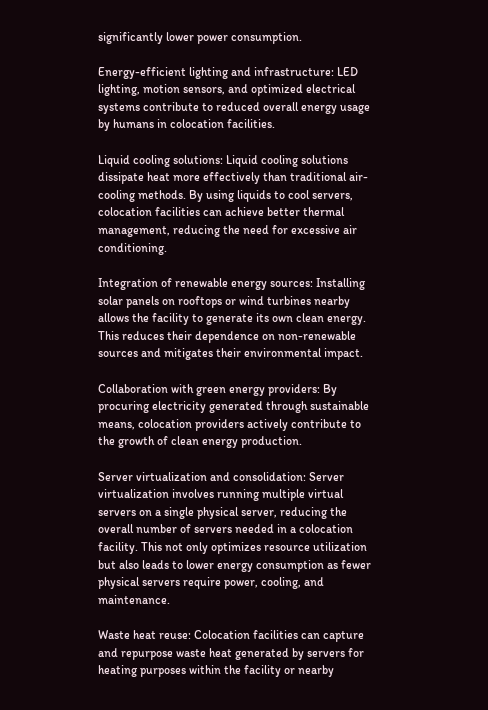significantly lower power consumption.

Energy-efficient lighting and infrastructure: LED lighting, motion sensors, and optimized electrical systems contribute to reduced overall energy usage by humans in colocation facilities.

Liquid cooling solutions: Liquid cooling solutions dissipate heat more effectively than traditional air-cooling methods. By using liquids to cool servers, colocation facilities can achieve better thermal management, reducing the need for excessive air conditioning.

Integration of renewable energy sources: Installing solar panels on rooftops or wind turbines nearby allows the facility to generate its own clean energy. This reduces their dependence on non-renewable sources and mitigates their environmental impact.

Collaboration with green energy providers: By procuring electricity generated through sustainable means, colocation providers actively contribute to the growth of clean energy production.

Server virtualization and consolidation: Server virtualization involves running multiple virtual servers on a single physical server, reducing the overall number of servers needed in a colocation facility. This not only optimizes resource utilization but also leads to lower energy consumption as fewer physical servers require power, cooling, and maintenance.

Waste heat reuse: Colocation facilities can capture and repurpose waste heat generated by servers for heating purposes within the facility or nearby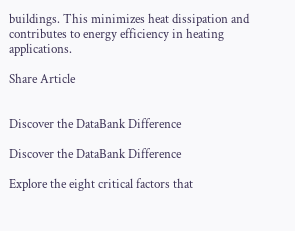buildings. This minimizes heat dissipation and contributes to energy efficiency in heating applications.

Share Article


Discover the DataBank Difference

Discover the DataBank Difference

Explore the eight critical factors that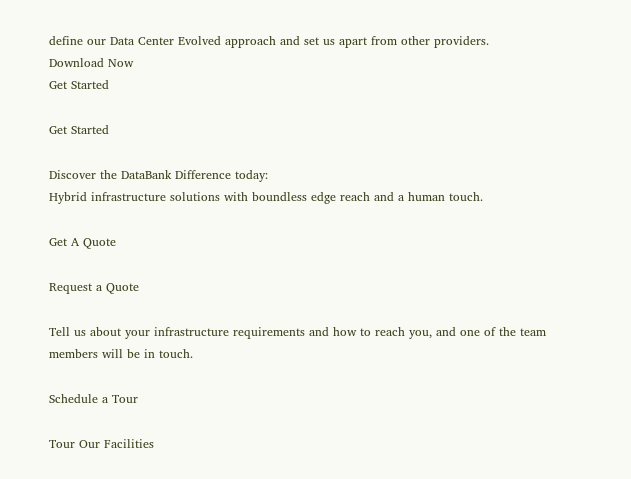define our Data Center Evolved approach and set us apart from other providers.
Download Now
Get Started

Get Started

Discover the DataBank Difference today:
Hybrid infrastructure solutions with boundless edge reach and a human touch.

Get A Quote

Request a Quote

Tell us about your infrastructure requirements and how to reach you, and one of the team members will be in touch.

Schedule a Tour

Tour Our Facilities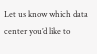Let us know which data center you’d like to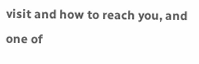visit and how to reach you, and one of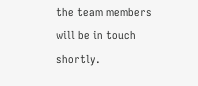the team members will be in touch shortly.